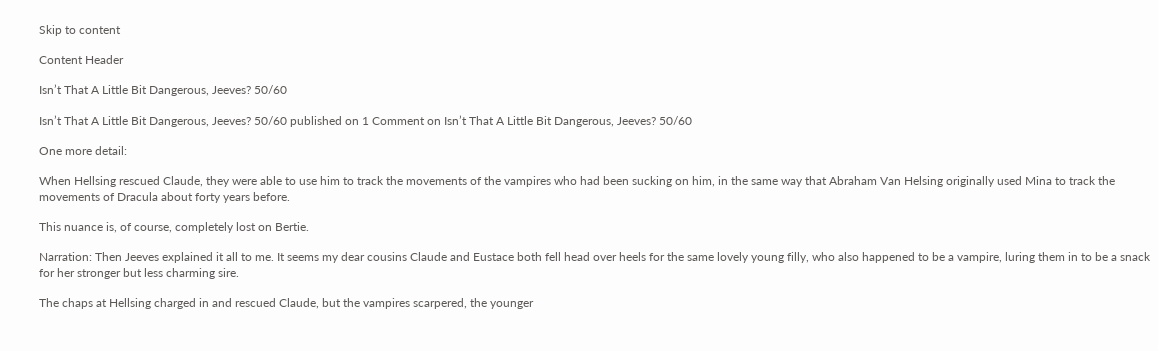Skip to content

Content Header

Isn’t That A Little Bit Dangerous, Jeeves? 50/60

Isn’t That A Little Bit Dangerous, Jeeves? 50/60 published on 1 Comment on Isn’t That A Little Bit Dangerous, Jeeves? 50/60

One more detail:

When Hellsing rescued Claude, they were able to use him to track the movements of the vampires who had been sucking on him, in the same way that Abraham Van Helsing originally used Mina to track the movements of Dracula about forty years before.

This nuance is, of course, completely lost on Bertie.

Narration: Then Jeeves explained it all to me. It seems my dear cousins Claude and Eustace both fell head over heels for the same lovely young filly, who also happened to be a vampire, luring them in to be a snack for her stronger but less charming sire.

The chaps at Hellsing charged in and rescued Claude, but the vampires scarpered, the younger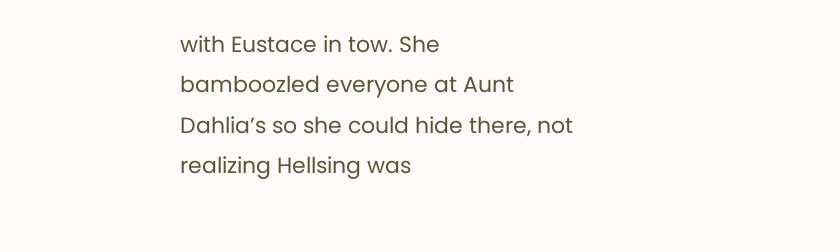with Eustace in tow. She bamboozled everyone at Aunt Dahlia’s so she could hide there, not realizing Hellsing was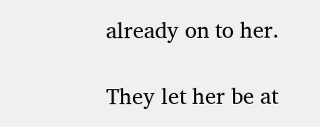already on to her.

They let her be at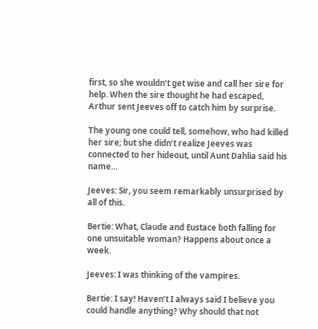first, so she wouldn’t get wise and call her sire for help. When the sire thought he had escaped, Arthur sent Jeeves off to catch him by surprise.

The young one could tell, somehow, who had killed her sire; but she didn’t realize Jeeves was connected to her hideout, until Aunt Dahlia said his name…

Jeeves: Sir, you seem remarkably unsurprised by all of this.

Bertie: What, Claude and Eustace both falling for one unsuitable woman? Happens about once a week.

Jeeves: I was thinking of the vampires.

Bertie: I say! Haven’t I always said I believe you could handle anything? Why should that not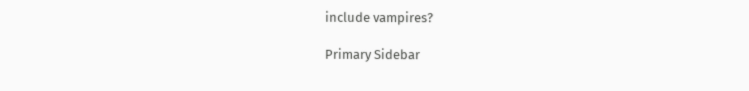include vampires?

Primary Sidebar